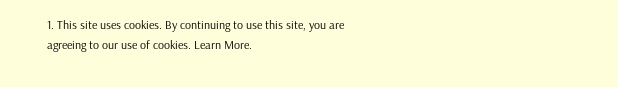1. This site uses cookies. By continuing to use this site, you are agreeing to our use of cookies. Learn More.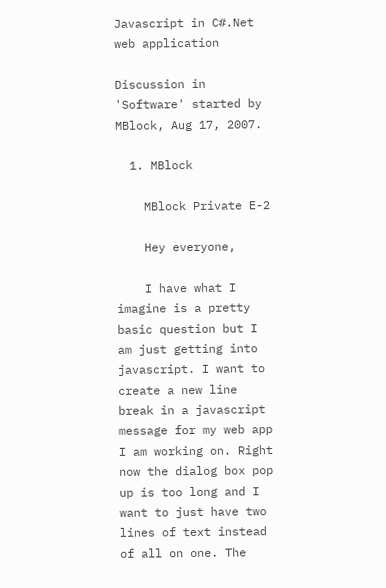Javascript in C#.Net web application

Discussion in 'Software' started by MBlock, Aug 17, 2007.

  1. MBlock

    MBlock Private E-2

    Hey everyone,

    I have what I imagine is a pretty basic question but I am just getting into javascript. I want to create a new line break in a javascript message for my web app I am working on. Right now the dialog box pop up is too long and I want to just have two lines of text instead of all on one. The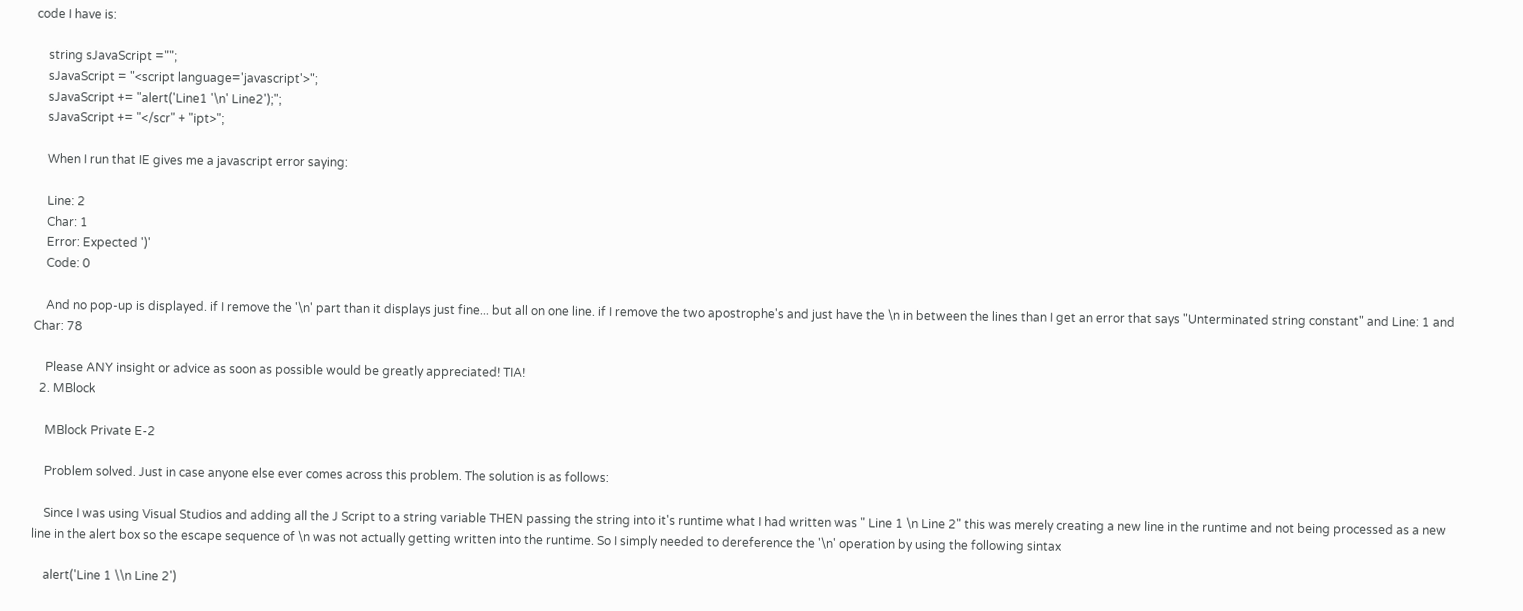code I have is:

    string sJavaScript ="";
    sJavaScript = "<script language='javascript'>";
    sJavaScript += "alert('Line1 '\n' Line2');";
    sJavaScript += "</scr" + "ipt>";

    When I run that IE gives me a javascript error saying:

    Line: 2
    Char: 1
    Error: Expected ')'
    Code: 0

    And no pop-up is displayed. if I remove the '\n' part than it displays just fine... but all on one line. if I remove the two apostrophe's and just have the \n in between the lines than I get an error that says "Unterminated string constant" and Line: 1 and Char: 78

    Please ANY insight or advice as soon as possible would be greatly appreciated! TIA!
  2. MBlock

    MBlock Private E-2

    Problem solved. Just in case anyone else ever comes across this problem. The solution is as follows:

    Since I was using Visual Studios and adding all the J Script to a string variable THEN passing the string into it's runtime what I had written was " Line 1 \n Line 2" this was merely creating a new line in the runtime and not being processed as a new line in the alert box so the escape sequence of \n was not actually getting written into the runtime. So I simply needed to dereference the '\n' operation by using the following sintax

    alert('Line 1 \\n Line 2')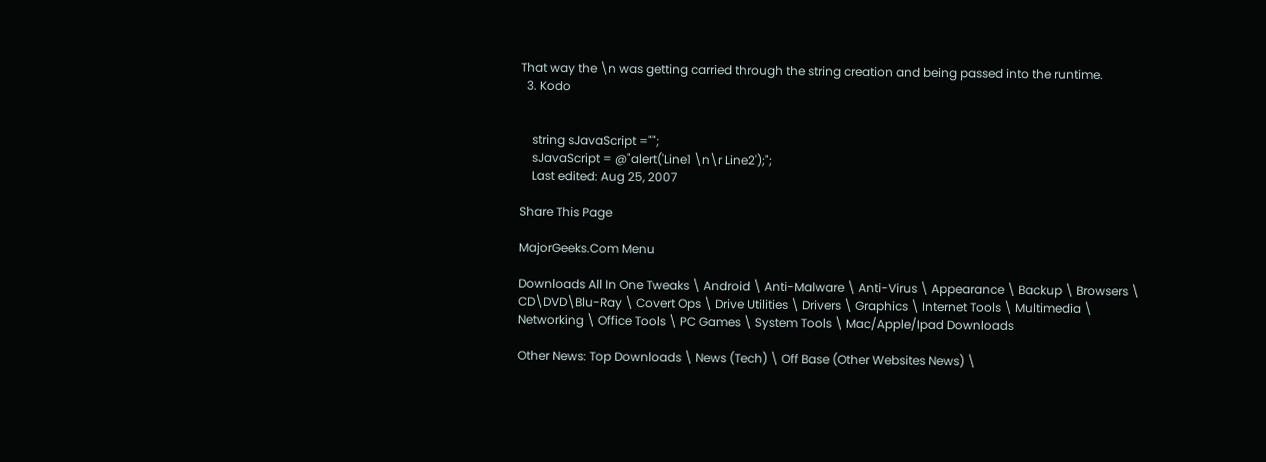That way the \n was getting carried through the string creation and being passed into the runtime.
  3. Kodo


    string sJavaScript ="";
    sJavaScript = @"alert('Line1 \n\r Line2');";
    Last edited: Aug 25, 2007

Share This Page

MajorGeeks.Com Menu

Downloads All In One Tweaks \ Android \ Anti-Malware \ Anti-Virus \ Appearance \ Backup \ Browsers \ CD\DVD\Blu-Ray \ Covert Ops \ Drive Utilities \ Drivers \ Graphics \ Internet Tools \ Multimedia \ Networking \ Office Tools \ PC Games \ System Tools \ Mac/Apple/Ipad Downloads

Other News: Top Downloads \ News (Tech) \ Off Base (Other Websites News) \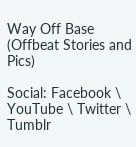Way Off Base (Offbeat Stories and Pics)

Social: Facebook \ YouTube \ Twitter \ Tumblr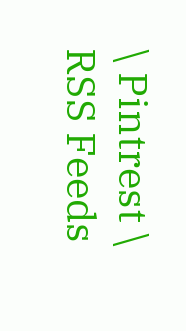\ Pintrest \ RSS Feeds